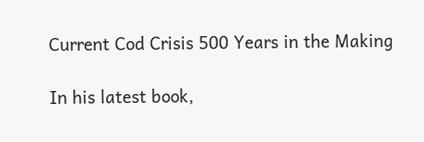Current Cod Crisis 500 Years in the Making

In his latest book,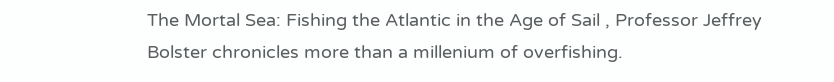The Mortal Sea: Fishing the Atlantic in the Age of Sail , Professor Jeffrey Bolster chronicles more than a millenium of overfishing.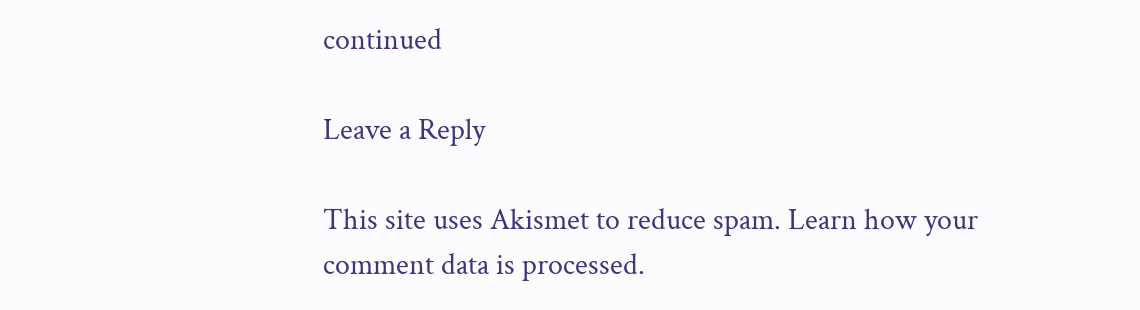continued

Leave a Reply

This site uses Akismet to reduce spam. Learn how your comment data is processed.